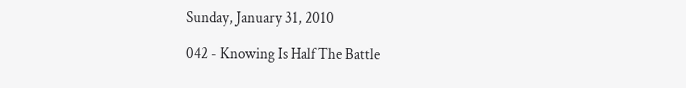Sunday, January 31, 2010

042 - Knowing Is Half The Battle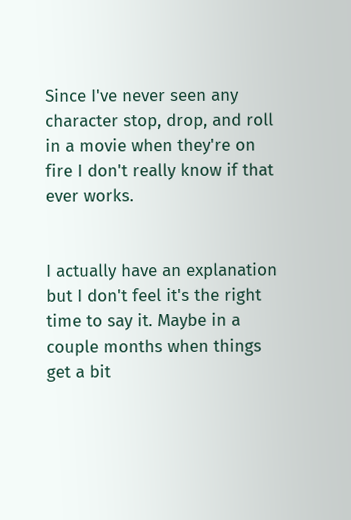Since I've never seen any character stop, drop, and roll in a movie when they're on fire I don't really know if that ever works.


I actually have an explanation but I don't feel it's the right time to say it. Maybe in a couple months when things get a bit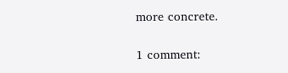more concrete.

1 comment: